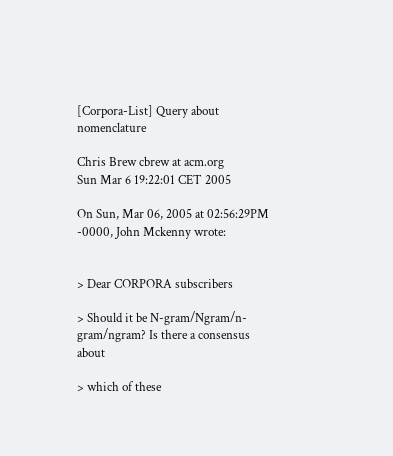[Corpora-List] Query about nomenclature

Chris Brew cbrew at acm.org
Sun Mar 6 19:22:01 CET 2005

On Sun, Mar 06, 2005 at 02:56:29PM -0000, John Mckenny wrote:


> Dear CORPORA subscribers

> Should it be N-gram/Ngram/n-gram/ngram? Is there a consensus about

> which of these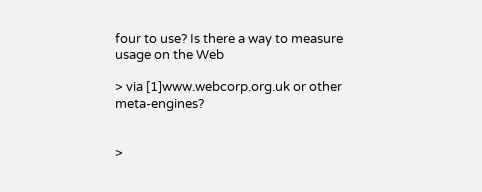four to use? Is there a way to measure usage on the Web

> via [1]www.webcorp.org.uk or other meta-engines?


>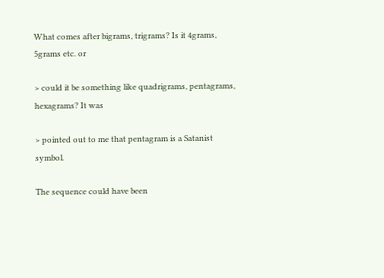What comes after bigrams, trigrams? Is it 4grams, 5grams etc. or

> could it be something like quadrigrams, pentagrams, hexagrams? It was

> pointed out to me that pentagram is a Satanist symbol.

The sequence could have been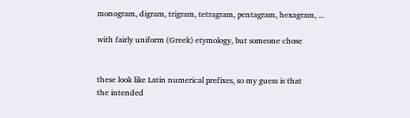monogram, digram, trigram, tetragram, pentagram, hexagram, ...

with fairly uniform (Greek) etymology, but someone chose


these look like Latin numerical prefixes, so my guess is that
the intended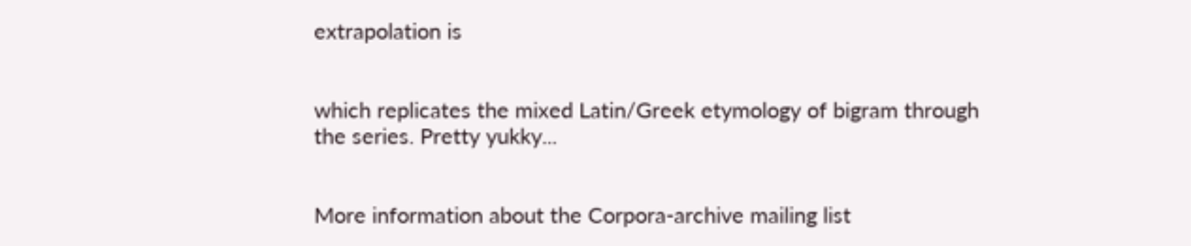extrapolation is


which replicates the mixed Latin/Greek etymology of bigram through
the series. Pretty yukky...


More information about the Corpora-archive mailing list